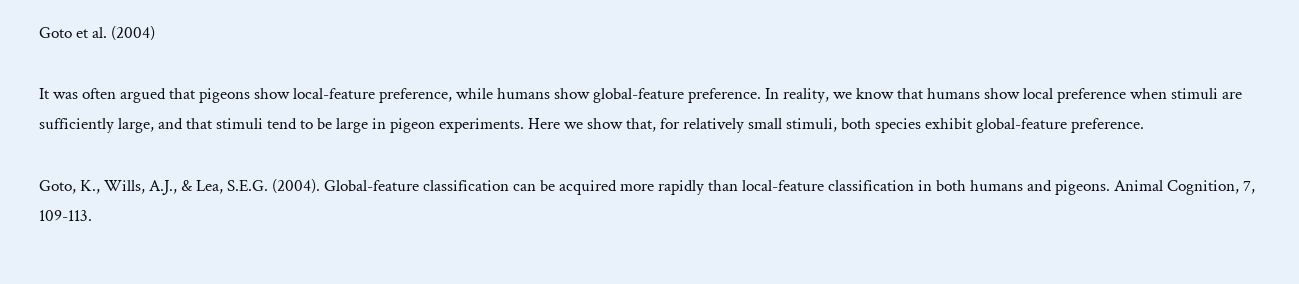Goto et al. (2004)

It was often argued that pigeons show local-feature preference, while humans show global-feature preference. In reality, we know that humans show local preference when stimuli are sufficiently large, and that stimuli tend to be large in pigeon experiments. Here we show that, for relatively small stimuli, both species exhibit global-feature preference.

Goto, K., Wills, A.J., & Lea, S.E.G. (2004). Global-feature classification can be acquired more rapidly than local-feature classification in both humans and pigeons. Animal Cognition, 7, 109-113.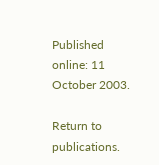Published online: 11 October 2003.

Return to publications.